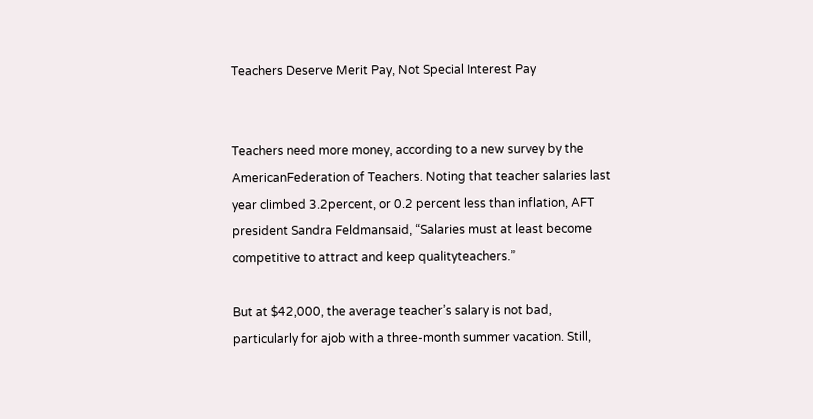Teachers Deserve Merit Pay, Not Special Interest Pay


Teachers need more money, according to a new survey by the AmericanFederation of Teachers. Noting that teacher salaries last year climbed 3.2percent, or 0.2 percent less than inflation, AFT president Sandra Feldmansaid, “Salaries must at least become competitive to attract and keep qualityteachers.”

But at $42,000, the average teacher’s salary is not bad, particularly for ajob with a three‐month summer vacation. Still,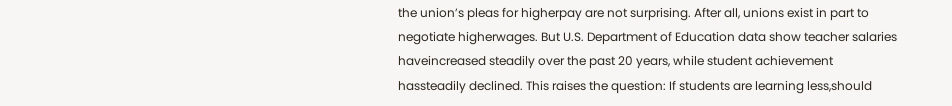the union’s pleas for higherpay are not surprising. After all, unions exist in part to negotiate higherwages. But U.S. Department of Education data show teacher salaries haveincreased steadily over the past 20 years, while student achievement hassteadily declined. This raises the question: If students are learning less,should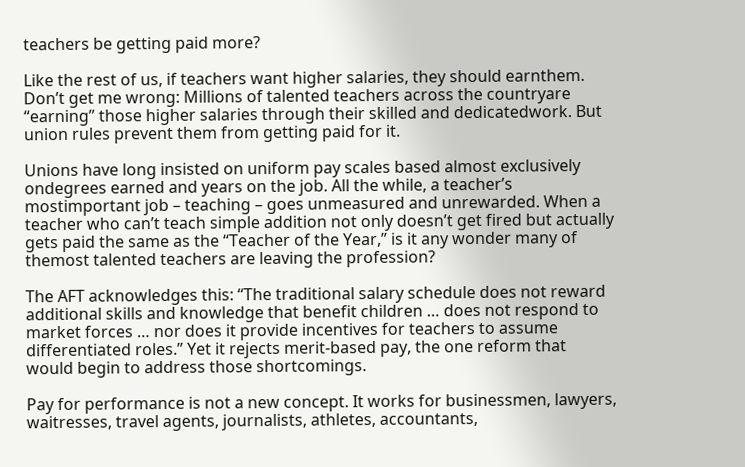teachers be getting paid more?

Like the rest of us, if teachers want higher salaries, they should earnthem. Don’t get me wrong: Millions of talented teachers across the countryare “earning” those higher salaries through their skilled and dedicatedwork. But union rules prevent them from getting paid for it.

Unions have long insisted on uniform pay scales based almost exclusively ondegrees earned and years on the job. All the while, a teacher’s mostimportant job – teaching – goes unmeasured and unrewarded. When a teacher who can’t teach simple addition not only doesn’t get fired but actually gets paid the same as the “Teacher of the Year,” is it any wonder many of themost talented teachers are leaving the profession?

The AFT acknowledges this: “The traditional salary schedule does not reward additional skills and knowledge that benefit children … does not respond to market forces … nor does it provide incentives for teachers to assume differentiated roles.” Yet it rejects merit‐based pay, the one reform that would begin to address those shortcomings.

Pay for performance is not a new concept. It works for businessmen, lawyers, waitresses, travel agents, journalists, athletes, accountants,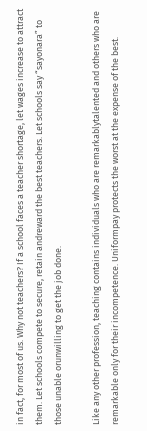in fact, for most of us. Why not teachers? If a school faces a teacher shortage, let wages increase to attract them. Let schools compete to secure, retain andreward the best teachers. Let schools say “sayonara” to those unable orunwilling to get the job done.

Like any other profession, teaching contains individuals who are remarkablytalented and others who are remarkable only for their incompetence. Uniformpay protects the worst at the expense of the best.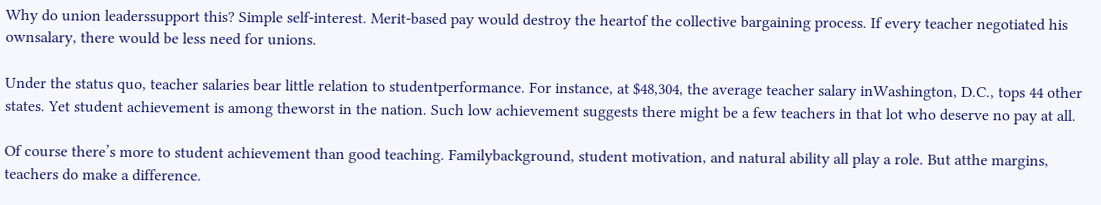Why do union leaderssupport this? Simple self‐interest. Merit‐based pay would destroy the heartof the collective bargaining process. If every teacher negotiated his ownsalary, there would be less need for unions.

Under the status quo, teacher salaries bear little relation to studentperformance. For instance, at $48,304, the average teacher salary inWashington, D.C., tops 44 other states. Yet student achievement is among theworst in the nation. Such low achievement suggests there might be a few teachers in that lot who deserve no pay at all.

Of course there’s more to student achievement than good teaching. Familybackground, student motivation, and natural ability all play a role. But atthe margins, teachers do make a difference.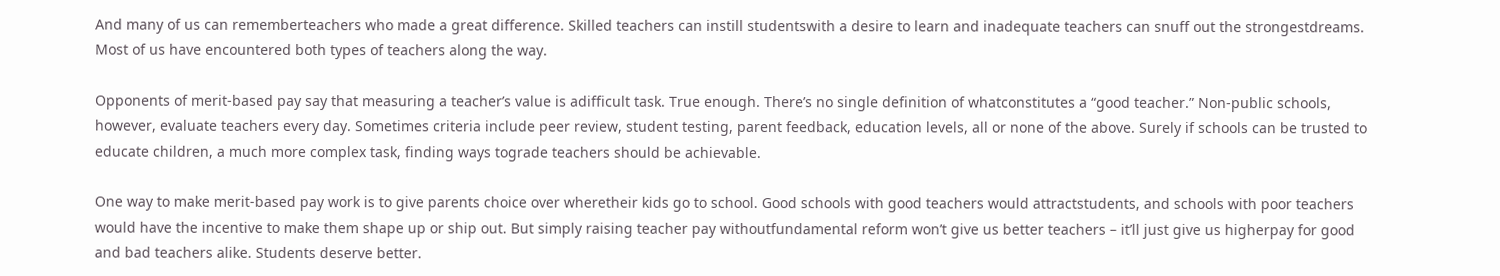And many of us can rememberteachers who made a great difference. Skilled teachers can instill studentswith a desire to learn and inadequate teachers can snuff out the strongestdreams. Most of us have encountered both types of teachers along the way.

Opponents of merit‐based pay say that measuring a teacher’s value is adifficult task. True enough. There’s no single definition of whatconstitutes a “good teacher.” Non‐public schools, however, evaluate teachers every day. Sometimes criteria include peer review, student testing, parent feedback, education levels, all or none of the above. Surely if schools can be trusted to educate children, a much more complex task, finding ways tograde teachers should be achievable.

One way to make merit‐based pay work is to give parents choice over wheretheir kids go to school. Good schools with good teachers would attractstudents, and schools with poor teachers would have the incentive to make them shape up or ship out. But simply raising teacher pay withoutfundamental reform won’t give us better teachers – it’ll just give us higherpay for good and bad teachers alike. Students deserve better.